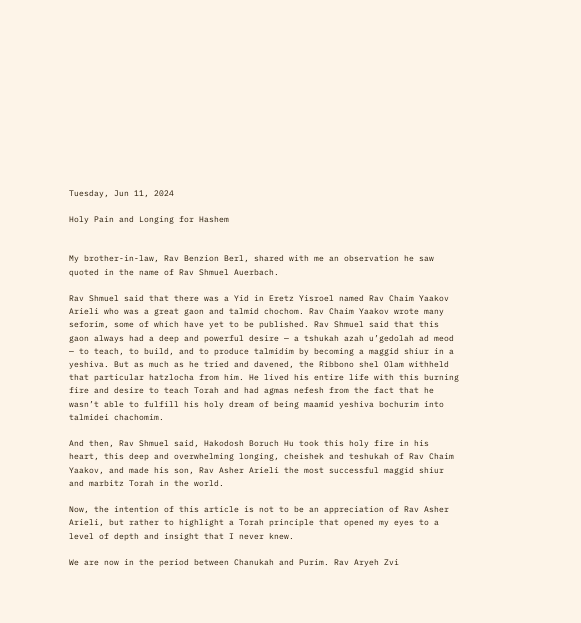Tuesday, Jun 11, 2024

Holy Pain and Longing for Hashem


My brother-in-law, Rav Benzion Berl, shared with me an observation he saw quoted in the name of Rav Shmuel Auerbach.

Rav Shmuel said that there was a Yid in Eretz Yisroel named Rav Chaim Yaakov Arieli who was a great gaon and talmid chochom. Rav Chaim Yaakov wrote many seforim, some of which have yet to be published. Rav Shmuel said that this gaon always had a deep and powerful desire — a tshukah azah u’gedolah ad meod — to teach, to build, and to produce talmidim by becoming a maggid shiur in a yeshiva. But as much as he tried and davened, the Ribbono shel Olam withheld that particular hatzlocha from him. He lived his entire life with this burning fire and desire to teach Torah and had agmas nefesh from the fact that he wasn’t able to fulfill his holy dream of being maamid yeshiva bochurim into talmidei chachomim.

And then, Rav Shmuel said, Hakodosh Boruch Hu took this holy fire in his heart, this deep and overwhelming longing, cheishek and teshukah of Rav Chaim Yaakov, and made his son, Rav Asher Arieli the most successful maggid shiur and marbitz Torah in the world.

Now, the intention of this article is not to be an appreciation of Rav Asher Arieli, but rather to highlight a Torah principle that opened my eyes to a level of depth and insight that I never knew.

We are now in the period between Chanukah and Purim. Rav Aryeh Zvi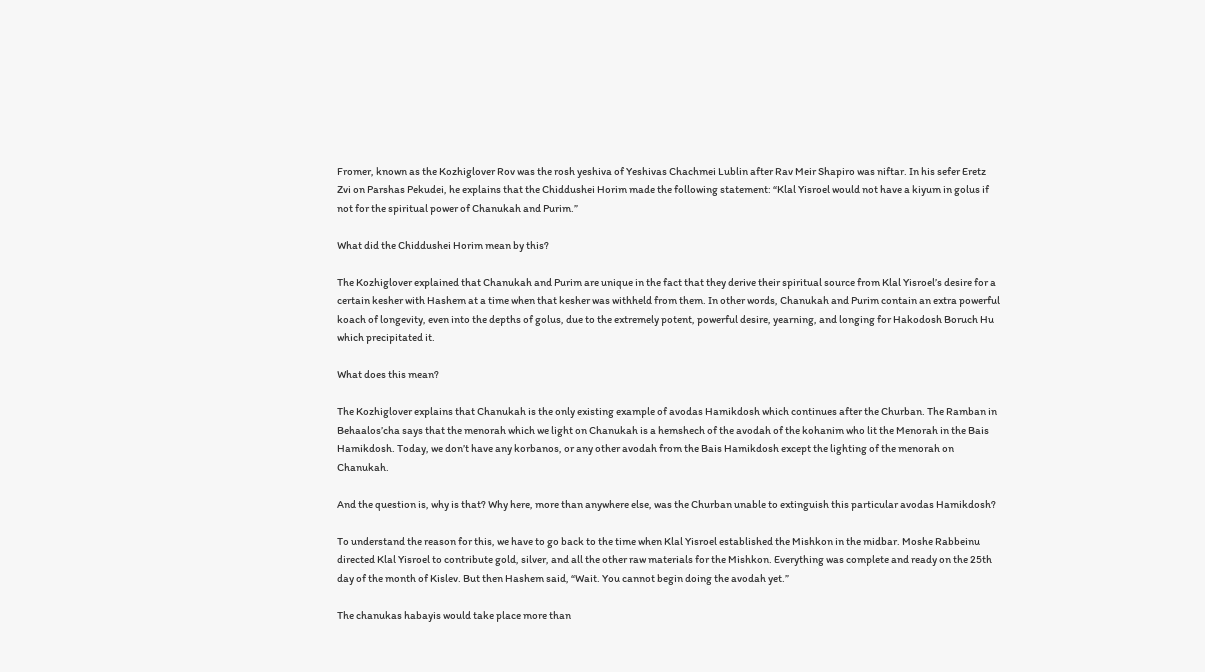Fromer, known as the Kozhiglover Rov was the rosh yeshiva of Yeshivas Chachmei Lublin after Rav Meir Shapiro was niftar. In his sefer Eretz Zvi on Parshas Pekudei, he explains that the Chiddushei Horim made the following statement: “Klal Yisroel would not have a kiyum in golus if not for the spiritual power of Chanukah and Purim.”

What did the Chiddushei Horim mean by this?

The Kozhiglover explained that Chanukah and Purim are unique in the fact that they derive their spiritual source from Klal Yisroel’s desire for a certain kesher with Hashem at a time when that kesher was withheld from them. In other words, Chanukah and Purim contain an extra powerful koach of longevity, even into the depths of golus, due to the extremely potent, powerful desire, yearning, and longing for Hakodosh Boruch Hu which precipitated it.

What does this mean?

The Kozhiglover explains that Chanukah is the only existing example of avodas Hamikdosh which continues after the Churban. The Ramban in Behaalos’cha says that the menorah which we light on Chanukah is a hemshech of the avodah of the kohanim who lit the Menorah in the Bais Hamikdosh. Today, we don’t have any korbanos, or any other avodah from the Bais Hamikdosh except the lighting of the menorah on Chanukah.

And the question is, why is that? Why here, more than anywhere else, was the Churban unable to extinguish this particular avodas Hamikdosh?

To understand the reason for this, we have to go back to the time when Klal Yisroel established the Mishkon in the midbar. Moshe Rabbeinu directed Klal Yisroel to contribute gold, silver, and all the other raw materials for the Mishkon. Everything was complete and ready on the 25th day of the month of Kislev. But then Hashem said, “Wait. You cannot begin doing the avodah yet.”

The chanukas habayis would take place more than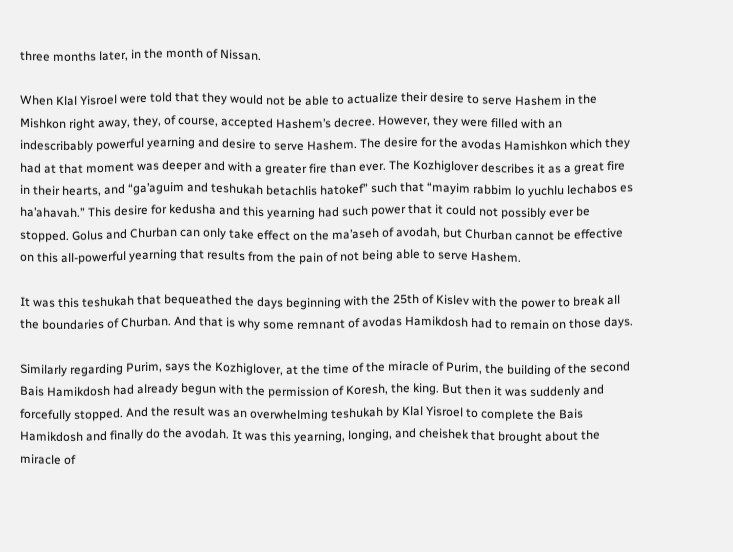three months later, in the month of Nissan.

When Klal Yisroel were told that they would not be able to actualize their desire to serve Hashem in the Mishkon right away, they, of course, accepted Hashem’s decree. However, they were filled with an indescribably powerful yearning and desire to serve Hashem. The desire for the avodas Hamishkon which they had at that moment was deeper and with a greater fire than ever. The Kozhiglover describes it as a great fire in their hearts, and “ga’aguim and teshukah betachlis hatokef” such that “mayim rabbim lo yuchlu lechabos es ha’ahavah.” This desire for kedusha and this yearning had such power that it could not possibly ever be stopped. Golus and Churban can only take effect on the ma’aseh of avodah, but Churban cannot be effective on this all-powerful yearning that results from the pain of not being able to serve Hashem.

It was this teshukah that bequeathed the days beginning with the 25th of Kislev with the power to break all the boundaries of Churban. And that is why some remnant of avodas Hamikdosh had to remain on those days.

Similarly regarding Purim, says the Kozhiglover, at the time of the miracle of Purim, the building of the second Bais Hamikdosh had already begun with the permission of Koresh, the king. But then it was suddenly and forcefully stopped. And the result was an overwhelming teshukah by Klal Yisroel to complete the Bais Hamikdosh and finally do the avodah. It was this yearning, longing, and cheishek that brought about the miracle of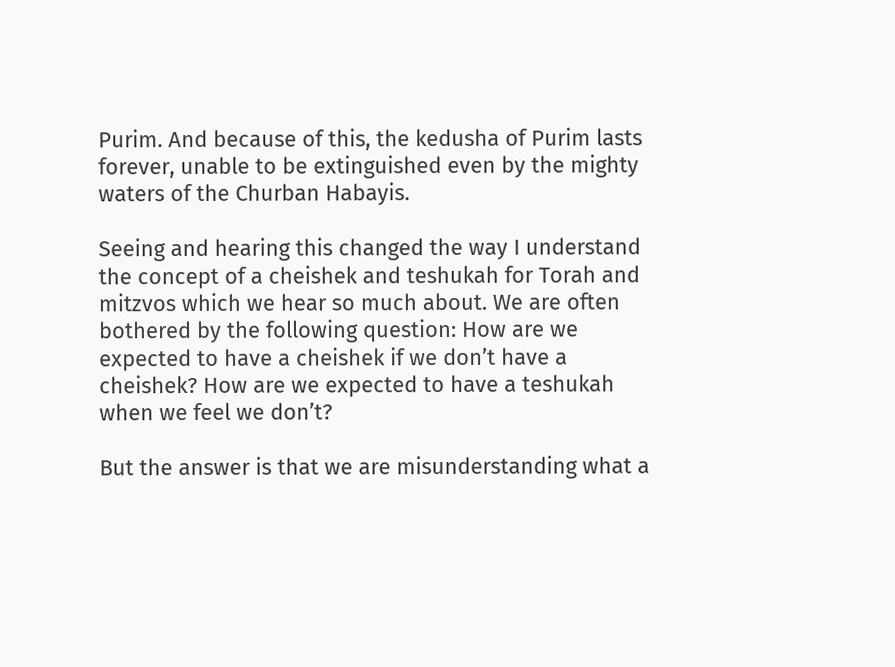Purim. And because of this, the kedusha of Purim lasts forever, unable to be extinguished even by the mighty waters of the Churban Habayis.

Seeing and hearing this changed the way I understand the concept of a cheishek and teshukah for Torah and mitzvos which we hear so much about. We are often bothered by the following question: How are we expected to have a cheishek if we don’t have a cheishek? How are we expected to have a teshukah when we feel we don’t?

But the answer is that we are misunderstanding what a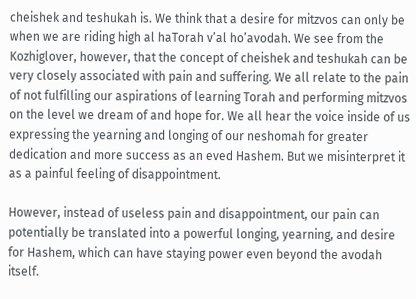cheishek and teshukah is. We think that a desire for mitzvos can only be when we are riding high al haTorah v’al ho’avodah. We see from the Kozhiglover, however, that the concept of cheishek and teshukah can be very closely associated with pain and suffering. We all relate to the pain of not fulfilling our aspirations of learning Torah and performing mitzvos on the level we dream of and hope for. We all hear the voice inside of us expressing the yearning and longing of our neshomah for greater dedication and more success as an eved Hashem. But we misinterpret it as a painful feeling of disappointment.

However, instead of useless pain and disappointment, our pain can potentially be translated into a powerful longing, yearning, and desire for Hashem, which can have staying power even beyond the avodah itself.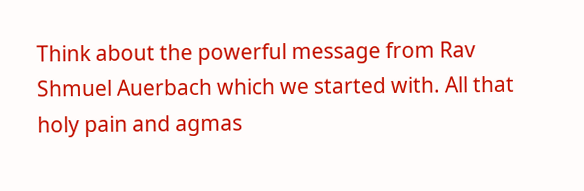Think about the powerful message from Rav Shmuel Auerbach which we started with. All that holy pain and agmas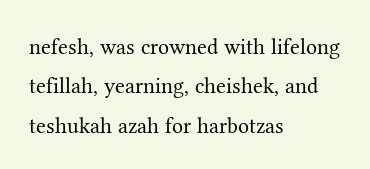nefesh, was crowned with lifelong tefillah, yearning, cheishek, and teshukah azah for harbotzas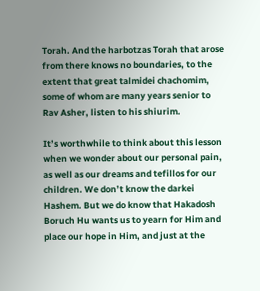Torah. And the harbotzas Torah that arose from there knows no boundaries, to the extent that great talmidei chachomim, some of whom are many years senior to Rav Asher, listen to his shiurim.

It’s worthwhile to think about this lesson when we wonder about our personal pain, as well as our dreams and tefillos for our children. We don’t know the darkei Hashem. But we do know that Hakadosh Boruch Hu wants us to yearn for Him and place our hope in Him, and just at the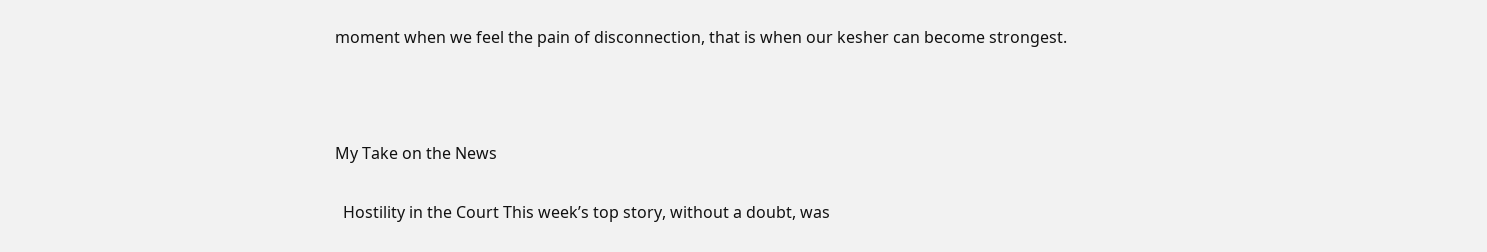moment when we feel the pain of disconnection, that is when our kesher can become strongest.



My Take on the News

  Hostility in the Court This week’s top story, without a doubt, was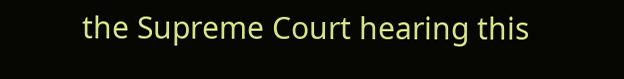the Supreme Court hearing this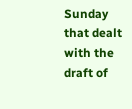Sunday that dealt with the draft of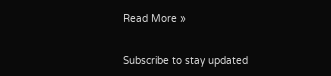Read More »


Subscribe to stay updated